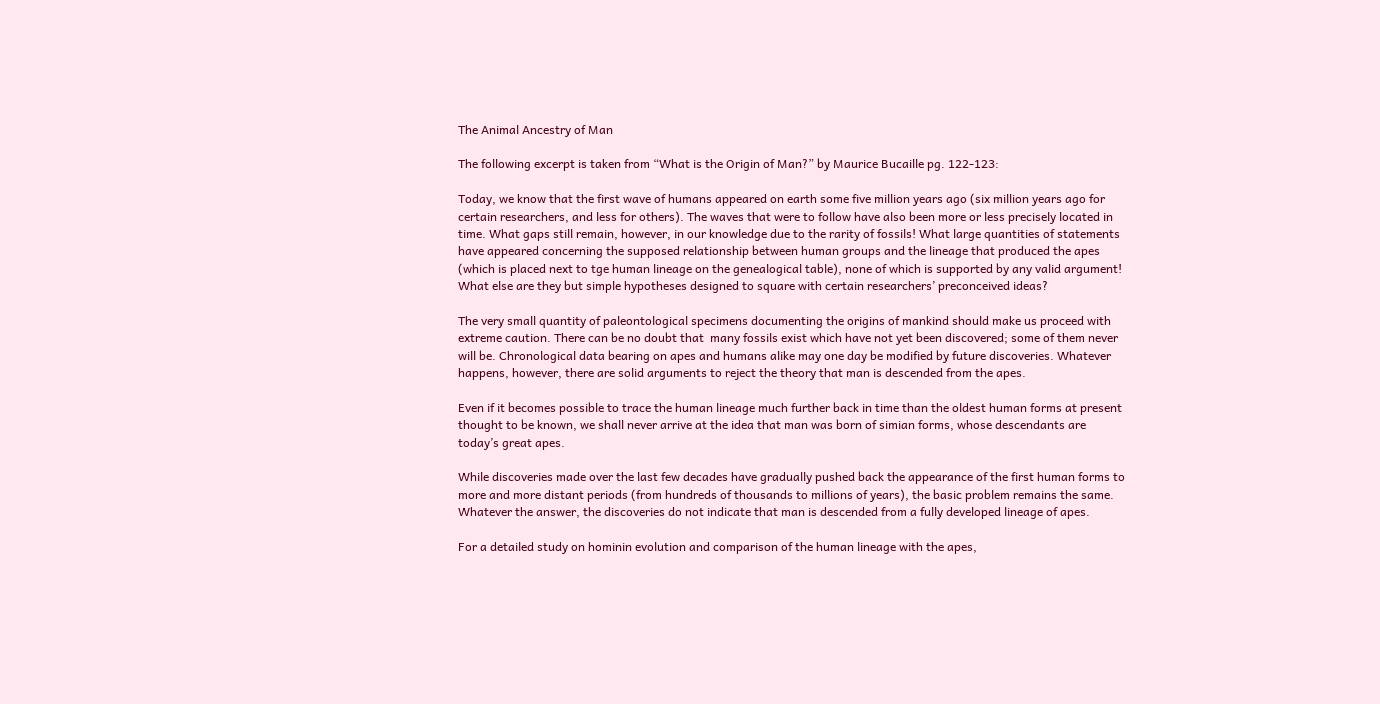The Animal Ancestry of Man

The following excerpt is taken from “What is the Origin of Man?” by Maurice Bucaille pg. 122-123:

Today, we know that the first wave of humans appeared on earth some five million years ago (six million years ago for certain researchers, and less for others). The waves that were to follow have also been more or less precisely located in time. What gaps still remain, however, in our knowledge due to the rarity of fossils! What large quantities of statements have appeared concerning the supposed relationship between human groups and the lineage that produced the apes (which is placed next to tge human lineage on the genealogical table), none of which is supported by any valid argument! What else are they but simple hypotheses designed to square with certain researchers’ preconceived ideas?

The very small quantity of paleontological specimens documenting the origins of mankind should make us proceed with extreme caution. There can be no doubt that  many fossils exist which have not yet been discovered; some of them never will be. Chronological data bearing on apes and humans alike may one day be modified by future discoveries. Whatever happens, however, there are solid arguments to reject the theory that man is descended from the apes.

Even if it becomes possible to trace the human lineage much further back in time than the oldest human forms at present thought to be known, we shall never arrive at the idea that man was born of simian forms, whose descendants are today’s great apes.

While discoveries made over the last few decades have gradually pushed back the appearance of the first human forms to more and more distant periods (from hundreds of thousands to millions of years), the basic problem remains the same. Whatever the answer, the discoveries do not indicate that man is descended from a fully developed lineage of apes.

For a detailed study on hominin evolution and comparison of the human lineage with the apes,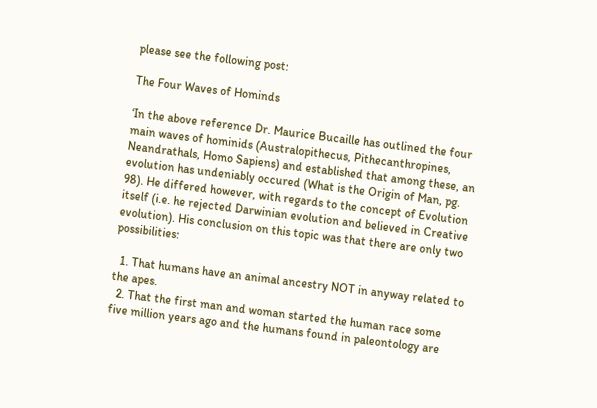please see the following post:

The Four Waves of Hominds

‘In the above reference Dr. Maurice Bucaille has outlined the four main waves of hominids (Australopithecus, Pithecanthropines, Neandrathals, Homo Sapiens) and established that among these, an evolution has undeniably occured (What is the Origin of Man, pg. 98). He differed however, with regards to the concept of Evolution itself (i.e. he rejected Darwinian evolution and believed in Creative evolution). His conclusion on this topic was that there are only two possibilities:

  1. That humans have an animal ancestry NOT in anyway related to the apes.
  2. That the first man and woman started the human race some five million years ago and the humans found in paleontology are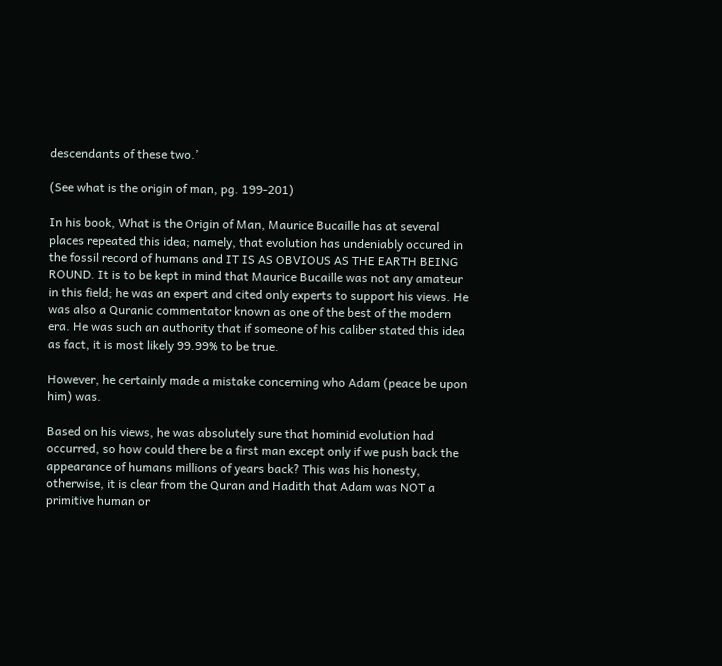descendants of these two.’

(See what is the origin of man, pg. 199-201)

In his book, What is the Origin of Man, Maurice Bucaille has at several places repeated this idea; namely, that evolution has undeniably occured in the fossil record of humans and IT IS AS OBVIOUS AS THE EARTH BEING ROUND. It is to be kept in mind that Maurice Bucaille was not any amateur in this field; he was an expert and cited only experts to support his views. He was also a Quranic commentator known as one of the best of the modern era. He was such an authority that if someone of his caliber stated this idea as fact, it is most likely 99.99% to be true.

However, he certainly made a mistake concerning who Adam (peace be upon him) was.

Based on his views, he was absolutely sure that hominid evolution had occurred, so how could there be a first man except only if we push back the appearance of humans millions of years back? This was his honesty, otherwise, it is clear from the Quran and Hadith that Adam was NOT a primitive human or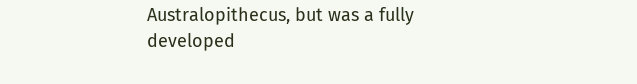Australopithecus, but was a fully developed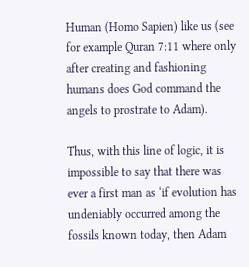Human (Homo Sapien) like us (see for example Quran 7:11 where only after creating and fashioning humans does God command the angels to prostrate to Adam).

Thus, with this line of logic, it is impossible to say that there was ever a first man as ‘if evolution has undeniably occurred among the fossils known today, then Adam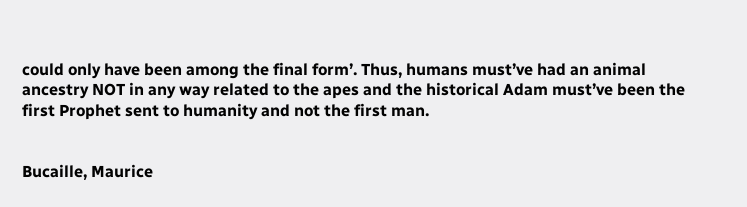could only have been among the final form’. Thus, humans must’ve had an animal ancestry NOT in any way related to the apes and the historical Adam must’ve been the first Prophet sent to humanity and not the first man.


Bucaille, Maurice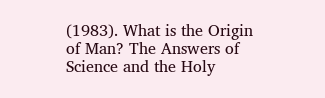(1983). What is the Origin of Man? The Answers of Science and the Holy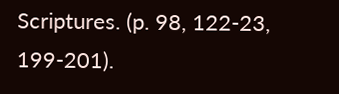Scriptures. (p. 98, 122-23, 199-201).